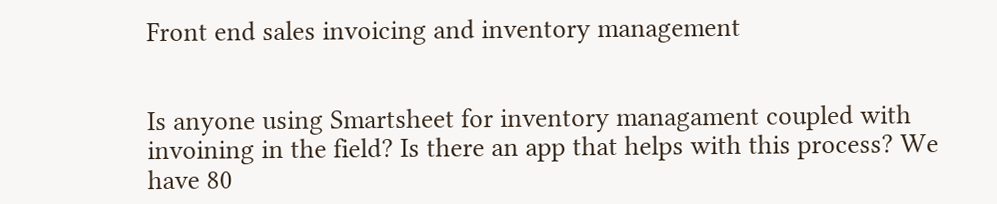Front end sales invoicing and inventory management


Is anyone using Smartsheet for inventory managament coupled with invoining in the field? Is there an app that helps with this process? We have 80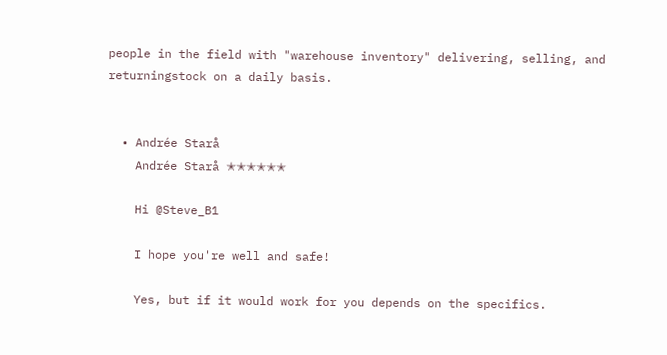people in the field with "warehouse inventory" delivering, selling, and returningstock on a daily basis.


  • Andrée Starå
    Andrée Starå ✭✭✭✭✭✭

    Hi @Steve_B1

    I hope you're well and safe!

    Yes, but if it would work for you depends on the specifics.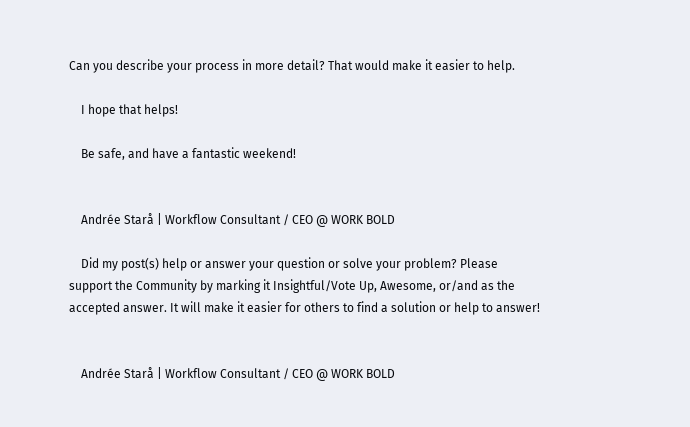Can you describe your process in more detail? That would make it easier to help.

    I hope that helps!

    Be safe, and have a fantastic weekend!


    Andrée Starå | Workflow Consultant / CEO @ WORK BOLD

    Did my post(s) help or answer your question or solve your problem? Please support the Community by marking it Insightful/Vote Up, Awesome, or/and as the accepted answer. It will make it easier for others to find a solution or help to answer!


    Andrée Starå | Workflow Consultant / CEO @ WORK BOLD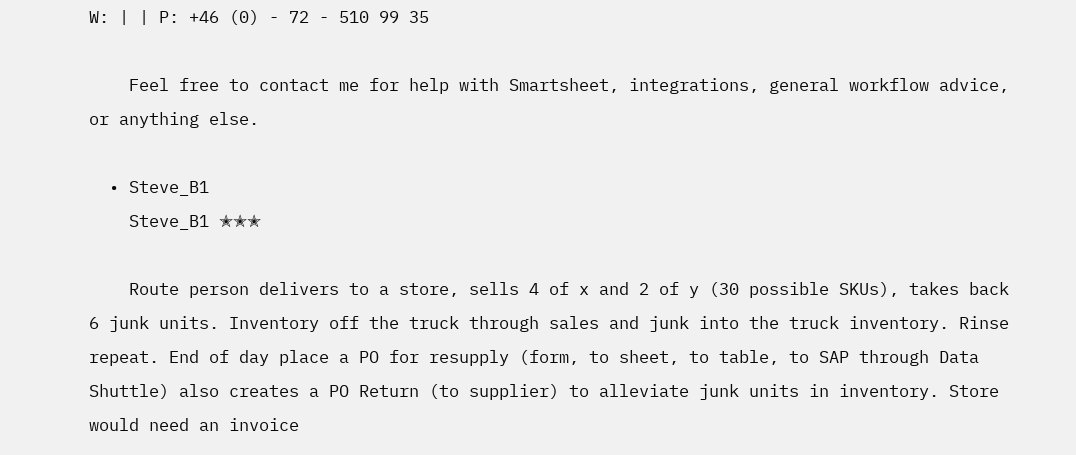W: | | P: +46 (0) - 72 - 510 99 35

    Feel free to contact me for help with Smartsheet, integrations, general workflow advice, or anything else.

  • Steve_B1
    Steve_B1 ✭✭✭

    Route person delivers to a store, sells 4 of x and 2 of y (30 possible SKUs), takes back 6 junk units. Inventory off the truck through sales and junk into the truck inventory. Rinse repeat. End of day place a PO for resupply (form, to sheet, to table, to SAP through Data Shuttle) also creates a PO Return (to supplier) to alleviate junk units in inventory. Store would need an invoice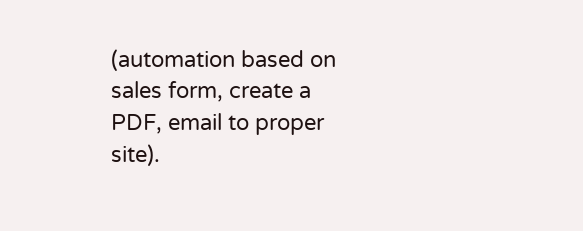(automation based on sales form, create a PDF, email to proper site).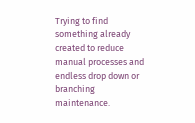Trying to find something already created to reduce manual processes and endless drop down or branching maintenance.